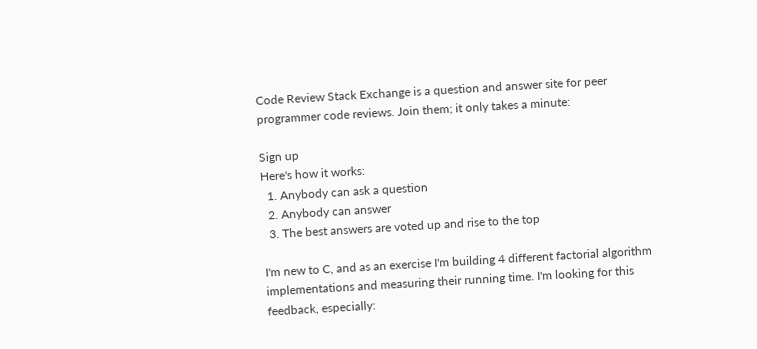Code Review Stack Exchange is a question and answer site for peer programmer code reviews. Join them; it only takes a minute:

Sign up
Here's how it works:
  1. Anybody can ask a question
  2. Anybody can answer
  3. The best answers are voted up and rise to the top

I'm new to C, and as an exercise I'm building 4 different factorial algorithm implementations and measuring their running time. I'm looking for this feedback, especially: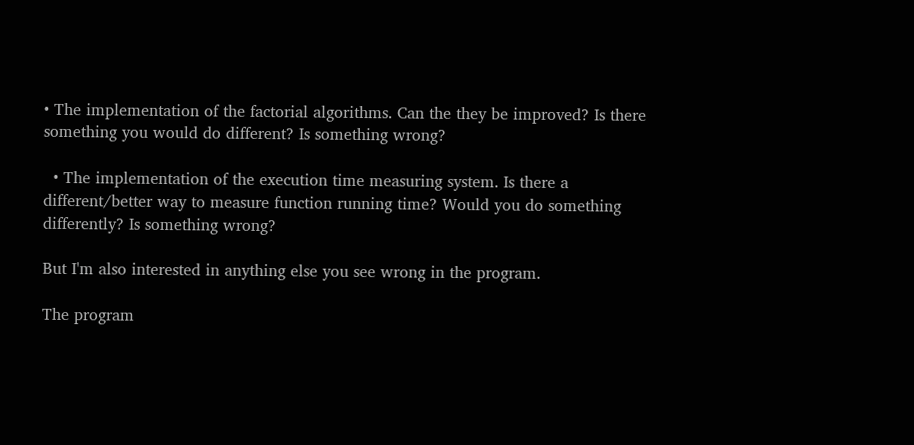• The implementation of the factorial algorithms. Can the they be improved? Is there something you would do different? Is something wrong?

  • The implementation of the execution time measuring system. Is there a different/better way to measure function running time? Would you do something differently? Is something wrong?

But I'm also interested in anything else you see wrong in the program.

The program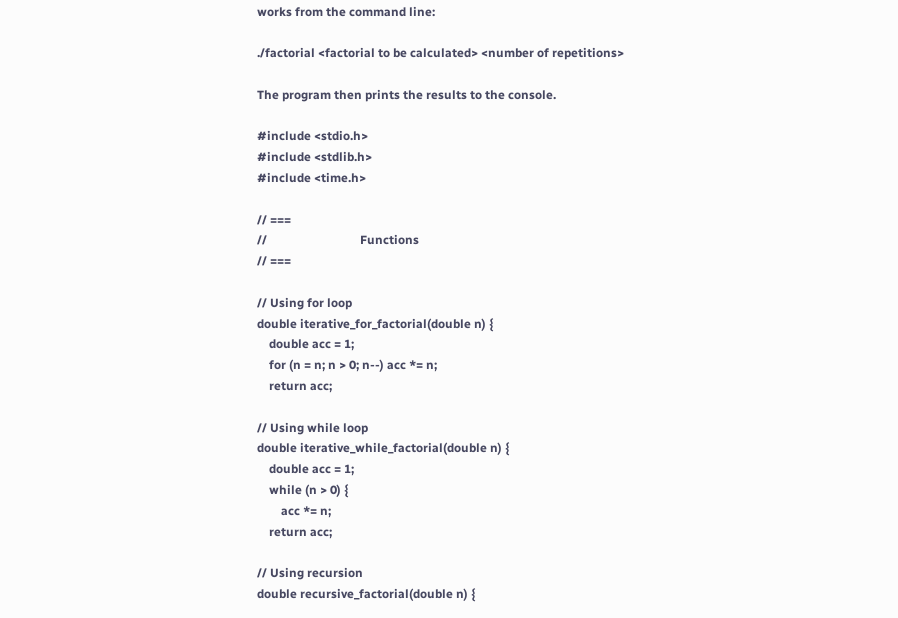works from the command line:

./factorial <factorial to be calculated> <number of repetitions>

The program then prints the results to the console.

#include <stdio.h>
#include <stdlib.h>
#include <time.h>

// ===
//                               Functions
// ===

// Using for loop
double iterative_for_factorial(double n) {
    double acc = 1;
    for (n = n; n > 0; n--) acc *= n;
    return acc;

// Using while loop
double iterative_while_factorial(double n) {
    double acc = 1;
    while (n > 0) {
        acc *= n;
    return acc;

// Using recursion
double recursive_factorial(double n) {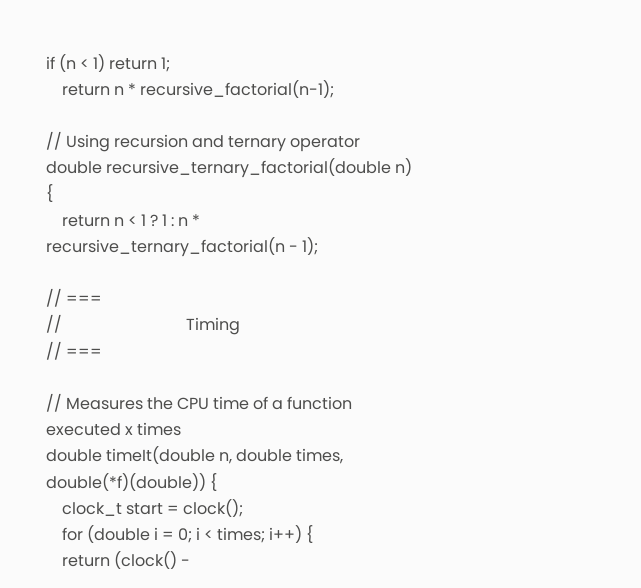if (n < 1) return 1;
    return n * recursive_factorial(n-1);

// Using recursion and ternary operator
double recursive_ternary_factorial(double n) {
    return n < 1 ? 1 : n * recursive_ternary_factorial(n - 1);

// ===
//                               Timing
// ===

// Measures the CPU time of a function executed x times
double timeIt(double n, double times, double(*f)(double)) {
    clock_t start = clock();
    for (double i = 0; i < times; i++) {
    return (clock() -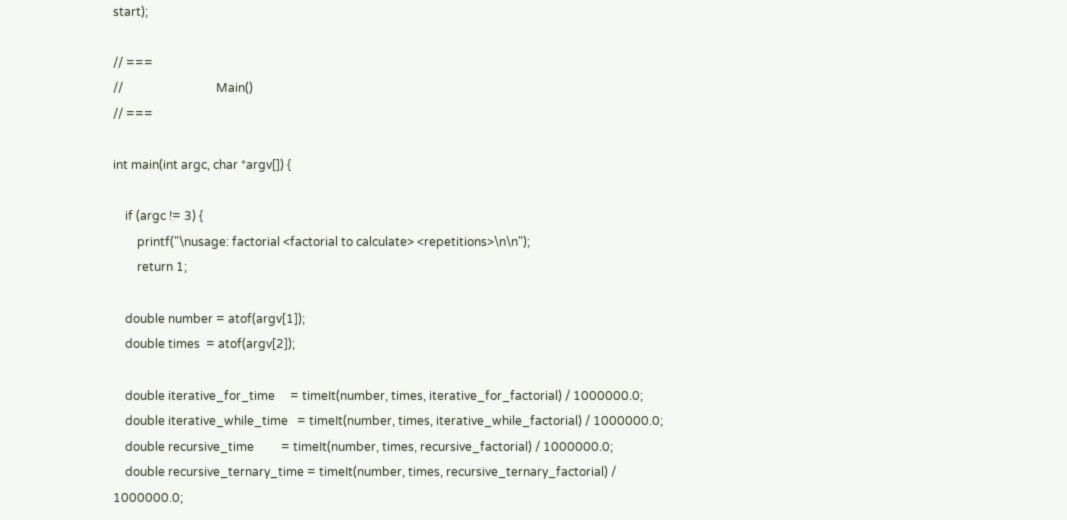start);

// ===
//                               Main()
// ===

int main(int argc, char *argv[]) {

    if (argc != 3) {
        printf("\nusage: factorial <factorial to calculate> <repetitions>\n\n");
        return 1;

    double number = atof(argv[1]);
    double times  = atof(argv[2]);

    double iterative_for_time     = timeIt(number, times, iterative_for_factorial) / 1000000.0;
    double iterative_while_time   = timeIt(number, times, iterative_while_factorial) / 1000000.0;
    double recursive_time         = timeIt(number, times, recursive_factorial) / 1000000.0;
    double recursive_ternary_time = timeIt(number, times, recursive_ternary_factorial) / 1000000.0;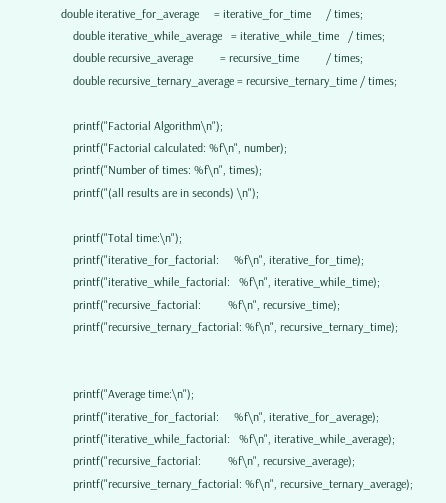double iterative_for_average     = iterative_for_time     / times;
    double iterative_while_average   = iterative_while_time   / times;
    double recursive_average         = recursive_time         / times;
    double recursive_ternary_average = recursive_ternary_time / times;

    printf("Factorial Algorithm\n");
    printf("Factorial calculated: %f\n", number);
    printf("Number of times: %f\n", times);
    printf("(all results are in seconds) \n");

    printf("Total time:\n");
    printf("iterative_for_factorial:     %f\n", iterative_for_time);
    printf("iterative_while_factorial:   %f\n", iterative_while_time);
    printf("recursive_factorial:         %f\n", recursive_time);
    printf("recursive_ternary_factorial: %f\n", recursive_ternary_time);


    printf("Average time:\n");
    printf("iterative_for_factorial:     %f\n", iterative_for_average);
    printf("iterative_while_factorial:   %f\n", iterative_while_average);
    printf("recursive_factorial:         %f\n", recursive_average);
    printf("recursive_ternary_factorial: %f\n", recursive_ternary_average);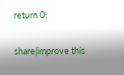return 0;

share|improve this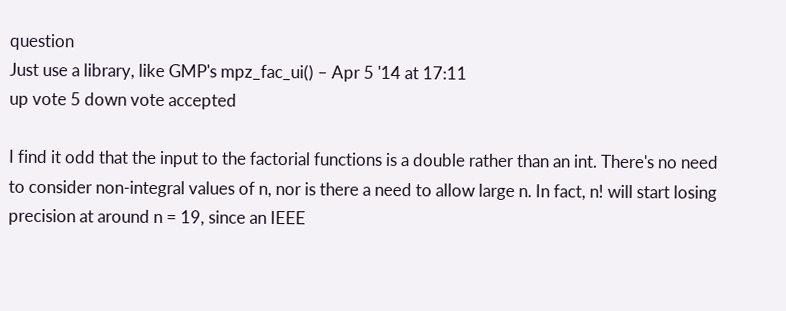question
Just use a library, like GMP's mpz_fac_ui() – Apr 5 '14 at 17:11
up vote 5 down vote accepted

I find it odd that the input to the factorial functions is a double rather than an int. There's no need to consider non-integral values of n, nor is there a need to allow large n. In fact, n! will start losing precision at around n = 19, since an IEEE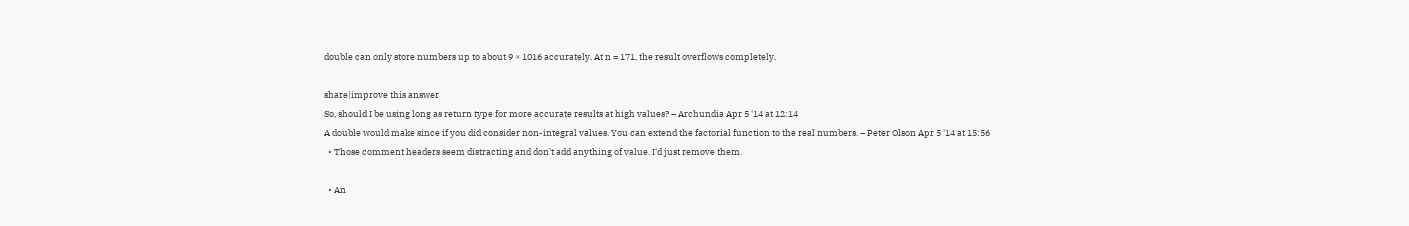double can only store numbers up to about 9 × 1016 accurately. At n = 171, the result overflows completely.

share|improve this answer
So, should I be using long as return type for more accurate results at high values? – Archundia Apr 5 '14 at 12:14
A double would make since if you did consider non-integral values. You can extend the factorial function to the real numbers. – Peter Olson Apr 5 '14 at 15:56
  • Those comment headers seem distracting and don't add anything of value. I'd just remove them.

  • An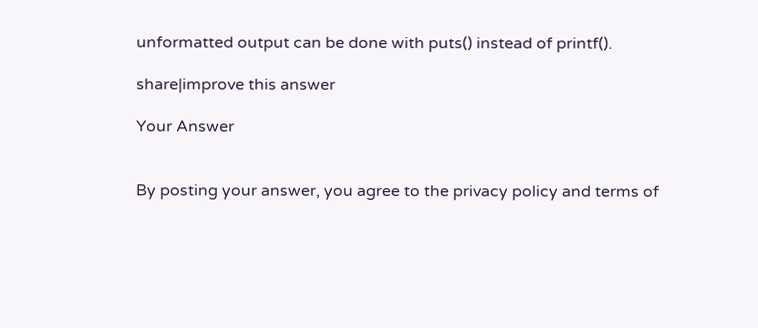unformatted output can be done with puts() instead of printf().

share|improve this answer

Your Answer


By posting your answer, you agree to the privacy policy and terms of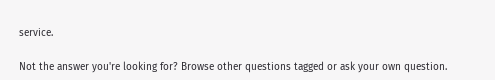service.

Not the answer you're looking for? Browse other questions tagged or ask your own question.